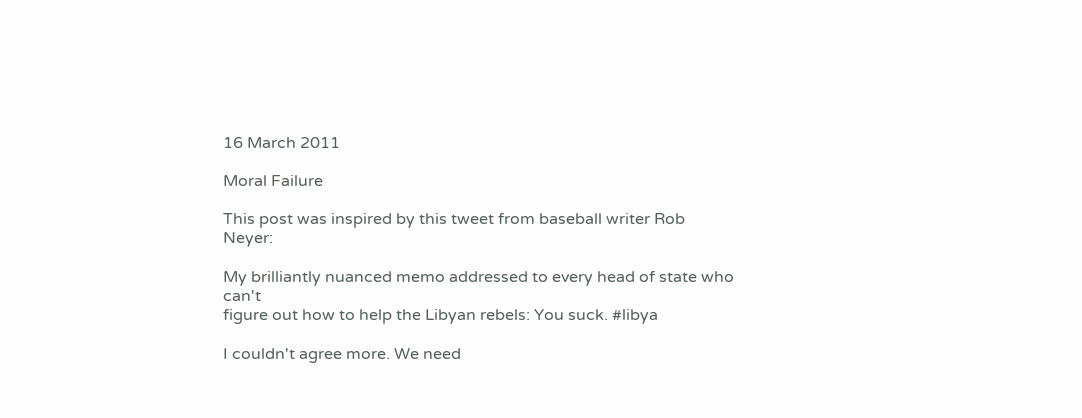16 March 2011

Moral Failure

This post was inspired by this tweet from baseball writer Rob Neyer:

My brilliantly nuanced memo addressed to every head of state who can't
figure out how to help the Libyan rebels: You suck. #libya

I couldn't agree more. We need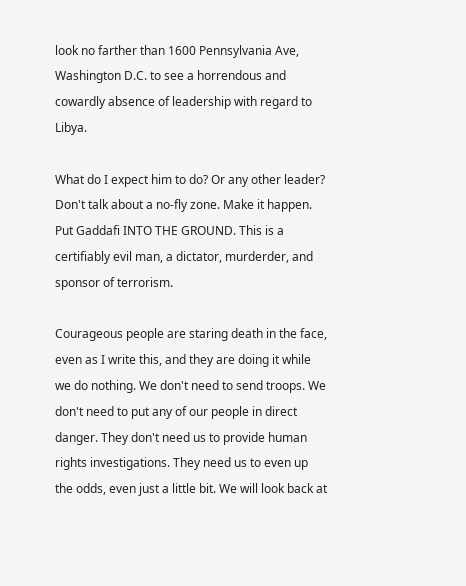look no farther than 1600 Pennsylvania Ave, Washington D.C. to see a horrendous and cowardly absence of leadership with regard to Libya.

What do I expect him to do? Or any other leader? Don't talk about a no-fly zone. Make it happen. Put Gaddafi INTO THE GROUND. This is a certifiably evil man, a dictator, murderder, and sponsor of terrorism.

Courageous people are staring death in the face, even as I write this, and they are doing it while we do nothing. We don't need to send troops. We don't need to put any of our people in direct danger. They don't need us to provide human rights investigations. They need us to even up the odds, even just a little bit. We will look back at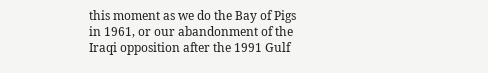this moment as we do the Bay of Pigs in 1961, or our abandonment of the Iraqi opposition after the 1991 Gulf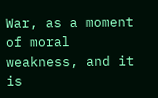War, as a moment of moral weakness, and it is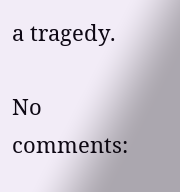a tragedy.

No comments: